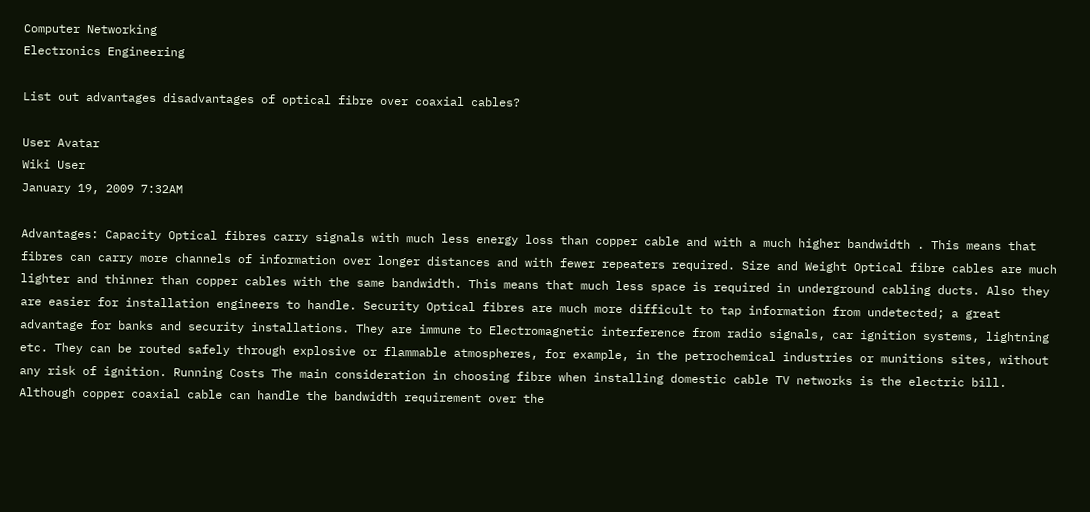Computer Networking
Electronics Engineering

List out advantages disadvantages of optical fibre over coaxial cables?

User Avatar
Wiki User
January 19, 2009 7:32AM

Advantages: Capacity Optical fibres carry signals with much less energy loss than copper cable and with a much higher bandwidth . This means that fibres can carry more channels of information over longer distances and with fewer repeaters required. Size and Weight Optical fibre cables are much lighter and thinner than copper cables with the same bandwidth. This means that much less space is required in underground cabling ducts. Also they are easier for installation engineers to handle. Security Optical fibres are much more difficult to tap information from undetected; a great advantage for banks and security installations. They are immune to Electromagnetic interference from radio signals, car ignition systems, lightning etc. They can be routed safely through explosive or flammable atmospheres, for example, in the petrochemical industries or munitions sites, without any risk of ignition. Running Costs The main consideration in choosing fibre when installing domestic cable TV networks is the electric bill. Although copper coaxial cable can handle the bandwidth requirement over the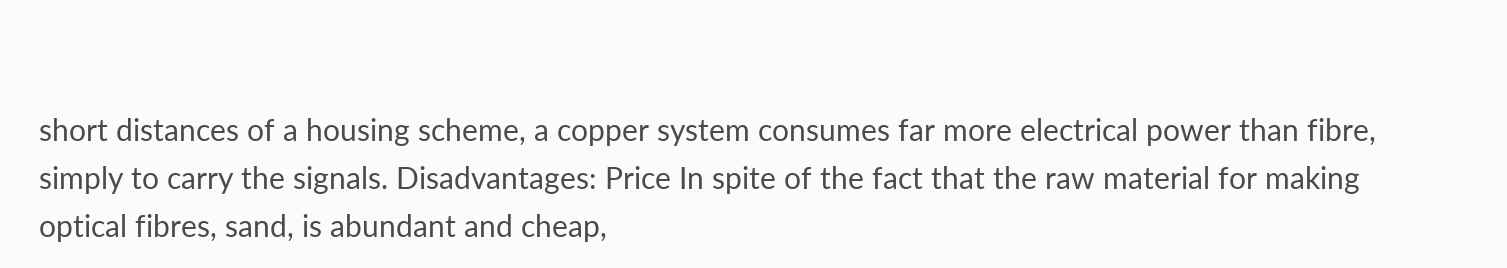short distances of a housing scheme, a copper system consumes far more electrical power than fibre, simply to carry the signals. Disadvantages: Price In spite of the fact that the raw material for making optical fibres, sand, is abundant and cheap,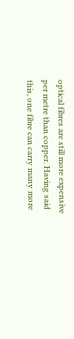optical fibres are still more expensive per metre than copper. Having said this, one fibre can carry many more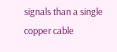signals than a single copper cable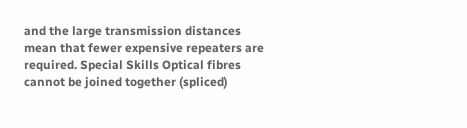and the large transmission distances mean that fewer expensive repeaters are required. Special Skills Optical fibres cannot be joined together (spliced)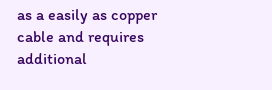as a easily as copper cable and requires additional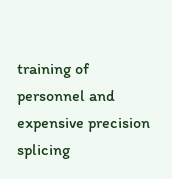training of personnel and expensive precision splicing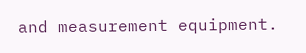and measurement equipment.